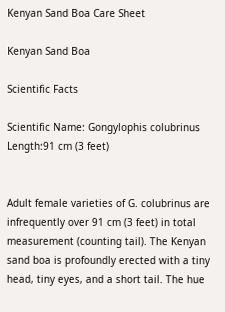Kenyan Sand Boa Care Sheet

Kenyan Sand Boa

Scientific Facts

Scientific Name: Gongylophis colubrinus
Length:91 cm (3 feet)


Adult female varieties of G. colubrinus are infrequently over 91 cm (3 feet) in total measurement (counting tail). The Kenyan sand boa is profoundly erected with a tiny head, tiny eyes, and a short tail. The hue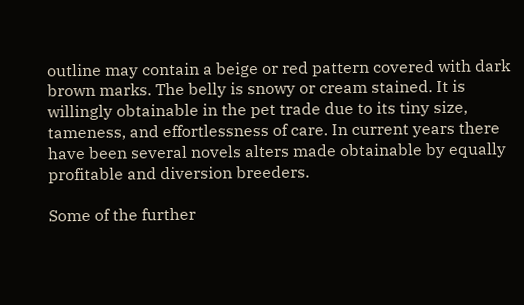outline may contain a beige or red pattern covered with dark brown marks. The belly is snowy or cream stained. It is willingly obtainable in the pet trade due to its tiny size, tameness, and effortlessness of care. In current years there have been several novels alters made obtainable by equally profitable and diversion breeders.

Some of the further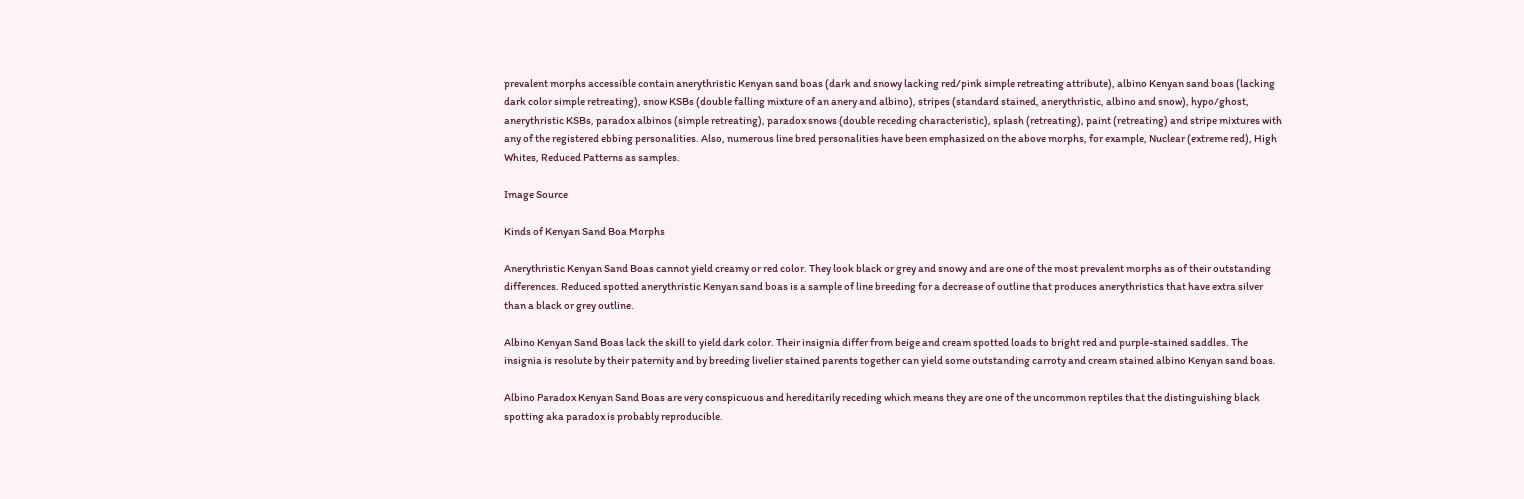prevalent morphs accessible contain anerythristic Kenyan sand boas (dark and snowy lacking red/pink simple retreating attribute), albino Kenyan sand boas (lacking dark color simple retreating), snow KSBs (double falling mixture of an anery and albino), stripes (standard stained, anerythristic, albino and snow), hypo/ghost, anerythristic KSBs, paradox albinos (simple retreating), paradox snows (double receding characteristic), splash (retreating), paint (retreating) and stripe mixtures with any of the registered ebbing personalities. Also, numerous line bred personalities have been emphasized on the above morphs, for example, Nuclear (extreme red), High Whites, Reduced Patterns as samples.

Image Source

Kinds of Kenyan Sand Boa Morphs

Anerythristic Kenyan Sand Boas cannot yield creamy or red color. They look black or grey and snowy and are one of the most prevalent morphs as of their outstanding differences. Reduced spotted anerythristic Kenyan sand boas is a sample of line breeding for a decrease of outline that produces anerythristics that have extra silver than a black or grey outline.

Albino Kenyan Sand Boas lack the skill to yield dark color. Their insignia differ from beige and cream spotted loads to bright red and purple-stained saddles. The insignia is resolute by their paternity and by breeding livelier stained parents together can yield some outstanding carroty and cream stained albino Kenyan sand boas.

Albino Paradox Kenyan Sand Boas are very conspicuous and hereditarily receding which means they are one of the uncommon reptiles that the distinguishing black spotting aka paradox is probably reproducible.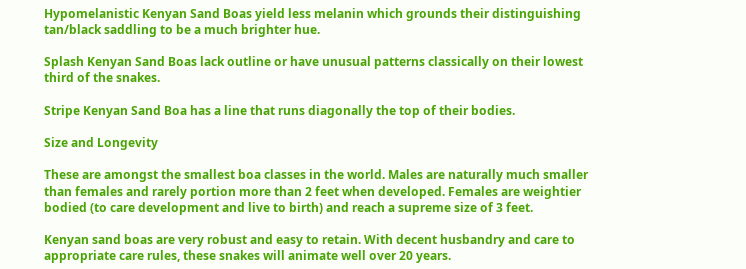Hypomelanistic Kenyan Sand Boas yield less melanin which grounds their distinguishing tan/black saddling to be a much brighter hue.

Splash Kenyan Sand Boas lack outline or have unusual patterns classically on their lowest third of the snakes.

Stripe Kenyan Sand Boa has a line that runs diagonally the top of their bodies.

Size and Longevity

These are amongst the smallest boa classes in the world. Males are naturally much smaller than females and rarely portion more than 2 feet when developed. Females are weightier bodied (to care development and live to birth) and reach a supreme size of 3 feet.

Kenyan sand boas are very robust and easy to retain. With decent husbandry and care to appropriate care rules, these snakes will animate well over 20 years.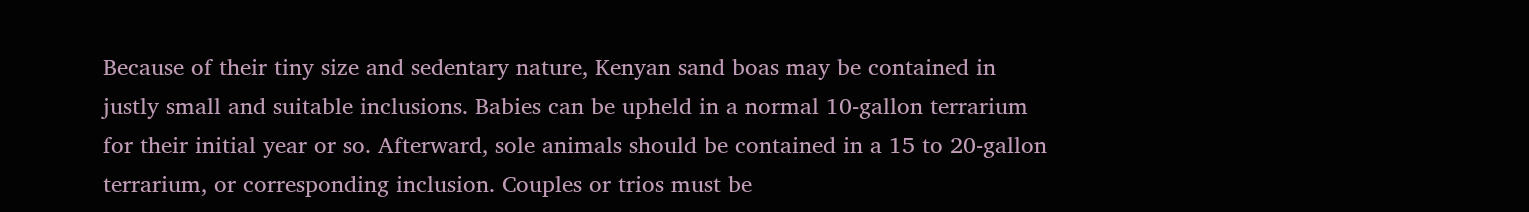Because of their tiny size and sedentary nature, Kenyan sand boas may be contained in justly small and suitable inclusions. Babies can be upheld in a normal 10-gallon terrarium for their initial year or so. Afterward, sole animals should be contained in a 15 to 20-gallon terrarium, or corresponding inclusion. Couples or trios must be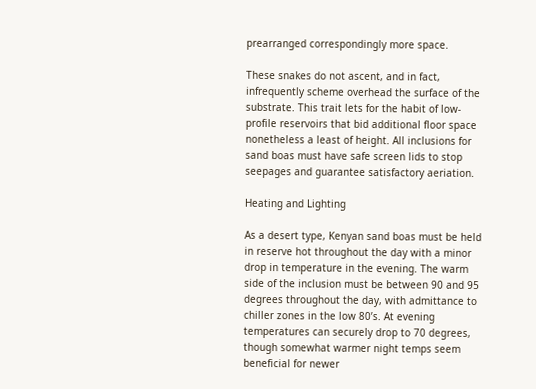prearranged correspondingly more space.

These snakes do not ascent, and in fact, infrequently scheme overhead the surface of the substrate. This trait lets for the habit of low-profile reservoirs that bid additional floor space nonetheless a least of height. All inclusions for sand boas must have safe screen lids to stop seepages and guarantee satisfactory aeriation.

Heating and Lighting

As a desert type, Kenyan sand boas must be held in reserve hot throughout the day with a minor drop in temperature in the evening. The warm side of the inclusion must be between 90 and 95 degrees throughout the day, with admittance to chiller zones in the low 80’s. At evening temperatures can securely drop to 70 degrees, though somewhat warmer night temps seem beneficial for newer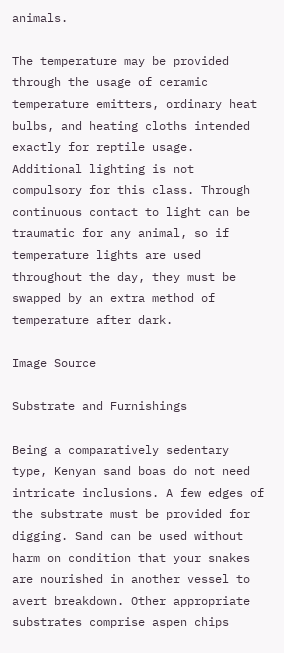animals.

The temperature may be provided through the usage of ceramic temperature emitters, ordinary heat bulbs, and heating cloths intended exactly for reptile usage. Additional lighting is not compulsory for this class. Through continuous contact to light can be traumatic for any animal, so if temperature lights are used throughout the day, they must be swapped by an extra method of temperature after dark.

Image Source

Substrate and Furnishings

Being a comparatively sedentary type, Kenyan sand boas do not need intricate inclusions. A few edges of the substrate must be provided for digging. Sand can be used without harm on condition that your snakes are nourished in another vessel to avert breakdown. Other appropriate substrates comprise aspen chips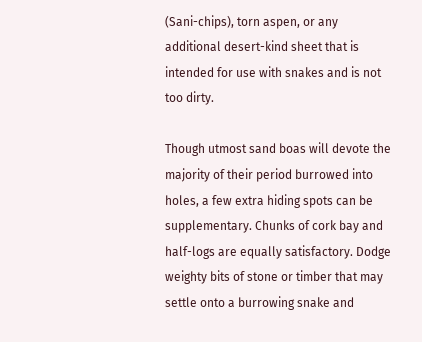(Sani-chips), torn aspen, or any additional desert-kind sheet that is intended for use with snakes and is not too dirty.

Though utmost sand boas will devote the majority of their period burrowed into holes, a few extra hiding spots can be supplementary. Chunks of cork bay and half-logs are equally satisfactory. Dodge weighty bits of stone or timber that may settle onto a burrowing snake and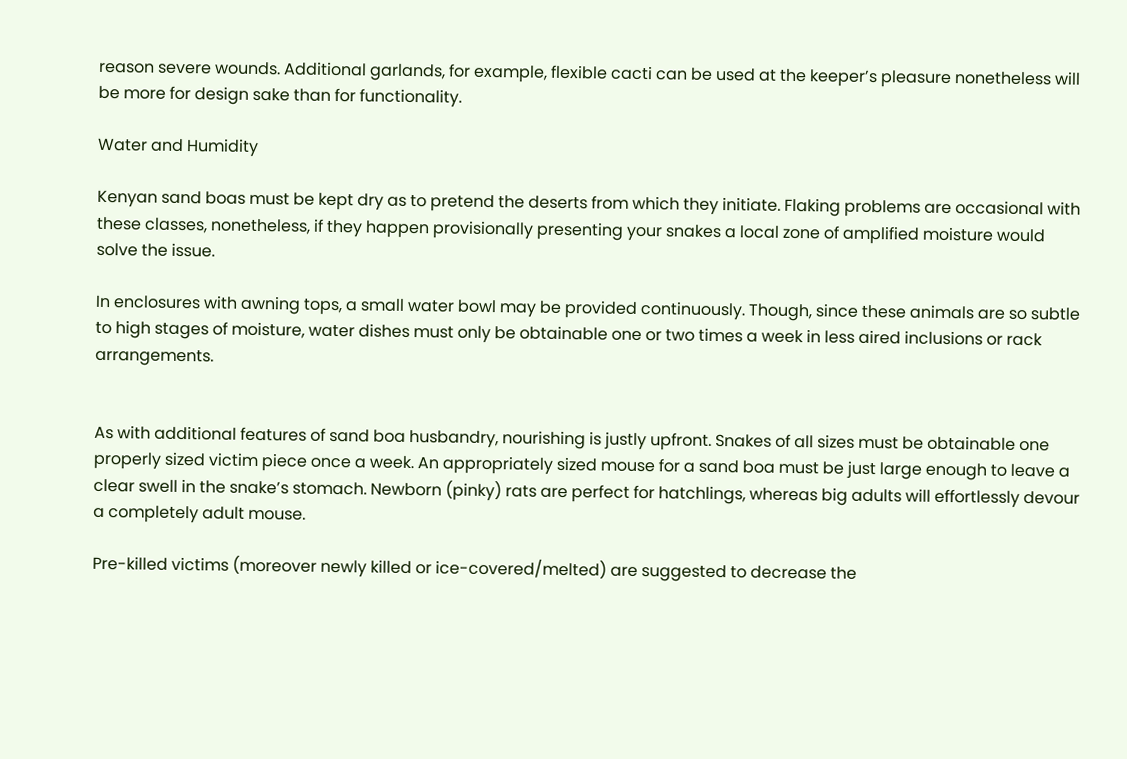reason severe wounds. Additional garlands, for example, flexible cacti can be used at the keeper’s pleasure nonetheless will be more for design sake than for functionality.

Water and Humidity

Kenyan sand boas must be kept dry as to pretend the deserts from which they initiate. Flaking problems are occasional with these classes, nonetheless, if they happen provisionally presenting your snakes a local zone of amplified moisture would solve the issue.

In enclosures with awning tops, a small water bowl may be provided continuously. Though, since these animals are so subtle to high stages of moisture, water dishes must only be obtainable one or two times a week in less aired inclusions or rack arrangements.


As with additional features of sand boa husbandry, nourishing is justly upfront. Snakes of all sizes must be obtainable one properly sized victim piece once a week. An appropriately sized mouse for a sand boa must be just large enough to leave a clear swell in the snake’s stomach. Newborn (pinky) rats are perfect for hatchlings, whereas big adults will effortlessly devour a completely adult mouse.

Pre-killed victims (moreover newly killed or ice-covered/melted) are suggested to decrease the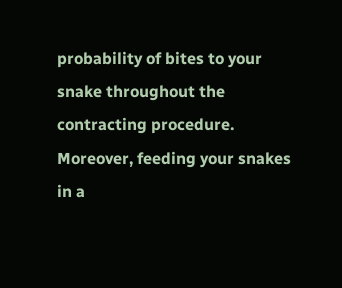probability of bites to your snake throughout the contracting procedure. Moreover, feeding your snakes in a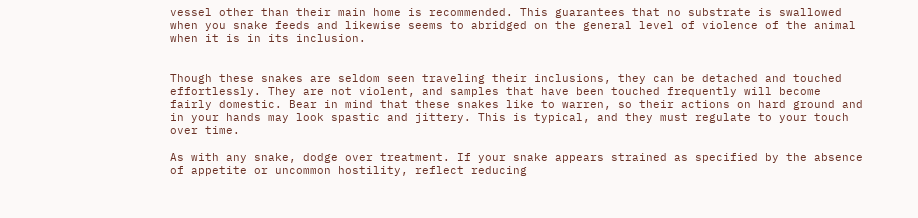vessel other than their main home is recommended. This guarantees that no substrate is swallowed when you snake feeds and likewise seems to abridged on the general level of violence of the animal when it is in its inclusion.


Though these snakes are seldom seen traveling their inclusions, they can be detached and touched effortlessly. They are not violent, and samples that have been touched frequently will become fairly domestic. Bear in mind that these snakes like to warren, so their actions on hard ground and in your hands may look spastic and jittery. This is typical, and they must regulate to your touch over time.

As with any snake, dodge over treatment. If your snake appears strained as specified by the absence of appetite or uncommon hostility, reflect reducing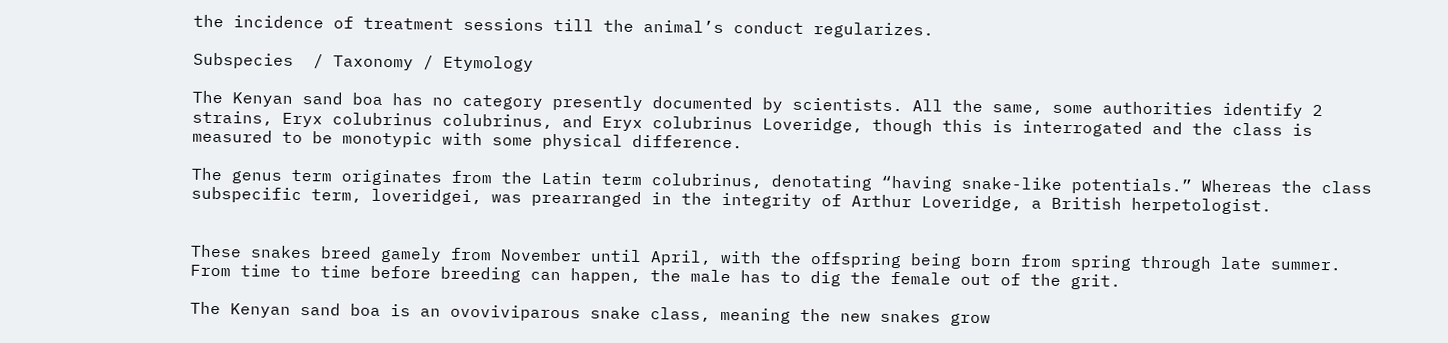the incidence of treatment sessions till the animal’s conduct regularizes.

Subspecies  / Taxonomy / Etymology

The Kenyan sand boa has no category presently documented by scientists. All the same, some authorities identify 2 strains, Eryx colubrinus colubrinus, and Eryx colubrinus Loveridge, though this is interrogated and the class is measured to be monotypic with some physical difference.

The genus term originates from the Latin term colubrinus, denotating “having snake-like potentials.” Whereas the class subspecific term, loveridgei, was prearranged in the integrity of Arthur Loveridge, a British herpetologist.


These snakes breed gamely from November until April, with the offspring being born from spring through late summer. From time to time before breeding can happen, the male has to dig the female out of the grit.

The Kenyan sand boa is an ovoviviparous snake class, meaning the new snakes grow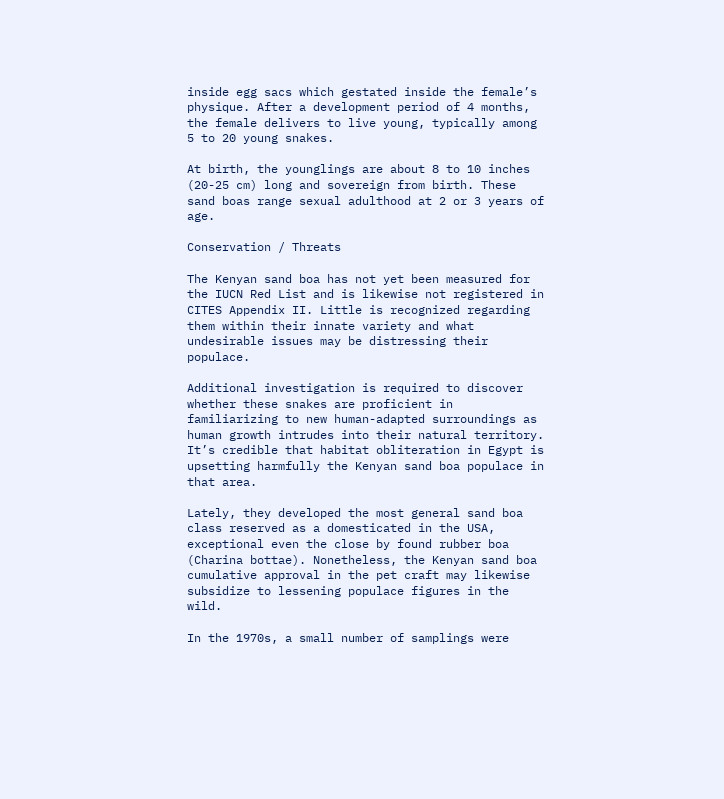inside egg sacs which gestated inside the female’s physique. After a development period of 4 months, the female delivers to live young, typically among 5 to 20 young snakes.

At birth, the younglings are about 8 to 10 inches (20-25 cm) long and sovereign from birth. These sand boas range sexual adulthood at 2 or 3 years of age.

Conservation / Threats

The Kenyan sand boa has not yet been measured for the IUCN Red List and is likewise not registered in CITES Appendix II. Little is recognized regarding them within their innate variety and what undesirable issues may be distressing their populace.

Additional investigation is required to discover whether these snakes are proficient in familiarizing to new human-adapted surroundings as human growth intrudes into their natural territory. It’s credible that habitat obliteration in Egypt is upsetting harmfully the Kenyan sand boa populace in that area.

Lately, they developed the most general sand boa class reserved as a domesticated in the USA, exceptional even the close by found rubber boa (Charina bottae). Nonetheless, the Kenyan sand boa cumulative approval in the pet craft may likewise subsidize to lessening populace figures in the wild.

In the 1970s, a small number of samplings were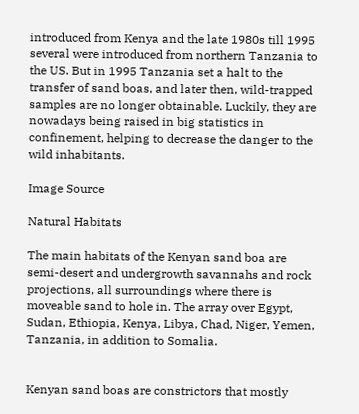introduced from Kenya and the late 1980s till 1995 several were introduced from northern Tanzania to the US. But in 1995 Tanzania set a halt to the transfer of sand boas, and later then, wild-trapped samples are no longer obtainable. Luckily, they are nowadays being raised in big statistics in confinement, helping to decrease the danger to the wild inhabitants.

Image Source

Natural Habitats

The main habitats of the Kenyan sand boa are semi-desert and undergrowth savannahs and rock projections, all surroundings where there is moveable sand to hole in. The array over Egypt, Sudan, Ethiopia, Kenya, Libya, Chad, Niger, Yemen, Tanzania, in addition to Somalia.


Kenyan sand boas are constrictors that mostly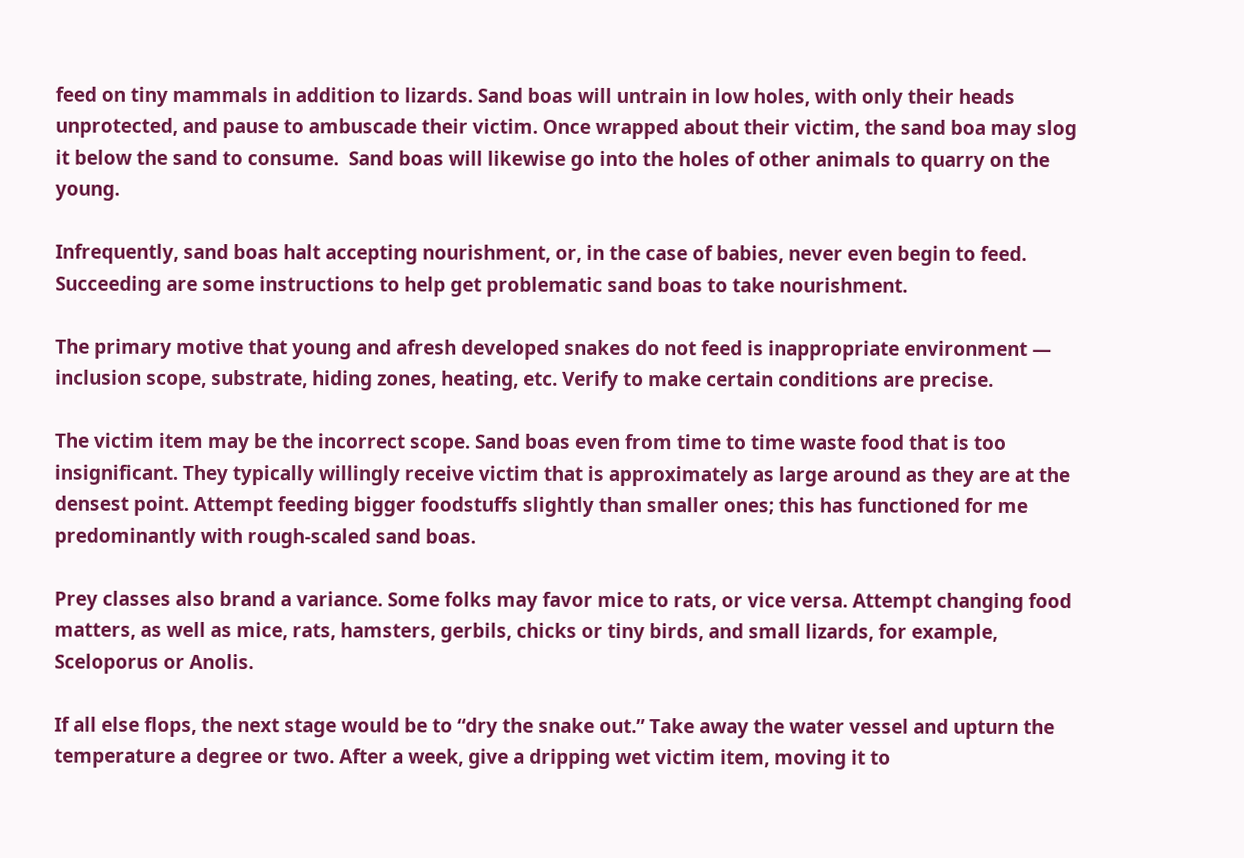feed on tiny mammals in addition to lizards. Sand boas will untrain in low holes, with only their heads unprotected, and pause to ambuscade their victim. Once wrapped about their victim, the sand boa may slog it below the sand to consume.  Sand boas will likewise go into the holes of other animals to quarry on the young.

Infrequently, sand boas halt accepting nourishment, or, in the case of babies, never even begin to feed. Succeeding are some instructions to help get problematic sand boas to take nourishment.

The primary motive that young and afresh developed snakes do not feed is inappropriate environment — inclusion scope, substrate, hiding zones, heating, etc. Verify to make certain conditions are precise.

The victim item may be the incorrect scope. Sand boas even from time to time waste food that is too insignificant. They typically willingly receive victim that is approximately as large around as they are at the densest point. Attempt feeding bigger foodstuffs slightly than smaller ones; this has functioned for me predominantly with rough-scaled sand boas.

Prey classes also brand a variance. Some folks may favor mice to rats, or vice versa. Attempt changing food matters, as well as mice, rats, hamsters, gerbils, chicks or tiny birds, and small lizards, for example, Sceloporus or Anolis.

If all else flops, the next stage would be to “dry the snake out.” Take away the water vessel and upturn the temperature a degree or two. After a week, give a dripping wet victim item, moving it to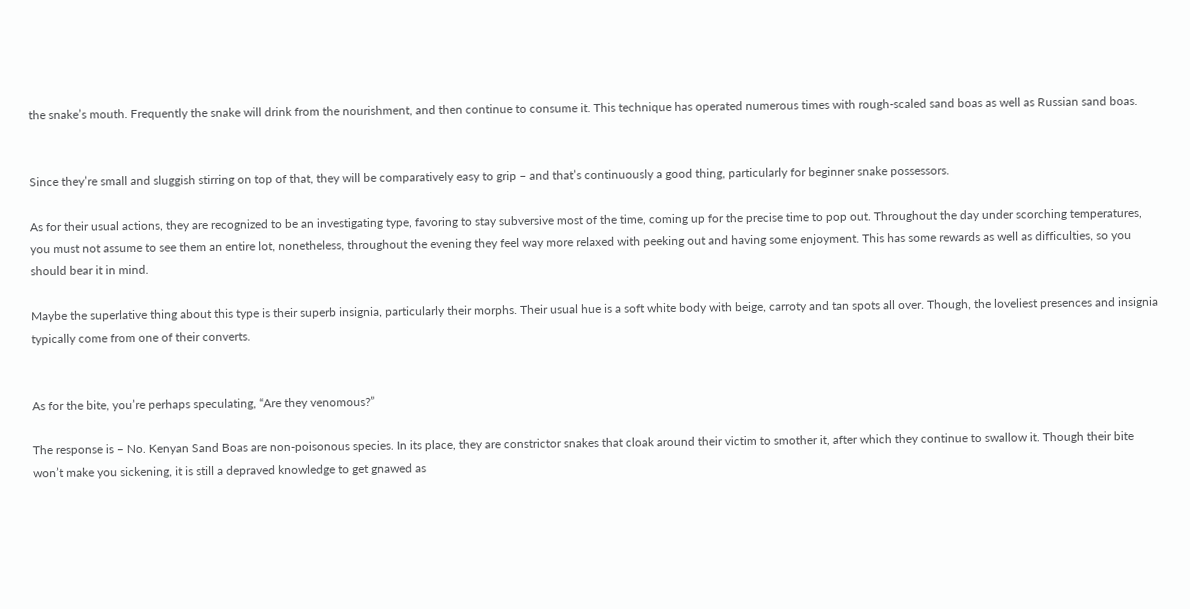the snake’s mouth. Frequently the snake will drink from the nourishment, and then continue to consume it. This technique has operated numerous times with rough-scaled sand boas as well as Russian sand boas.


Since they’re small and sluggish stirring on top of that, they will be comparatively easy to grip – and that’s continuously a good thing, particularly for beginner snake possessors.

As for their usual actions, they are recognized to be an investigating type, favoring to stay subversive most of the time, coming up for the precise time to pop out. Throughout the day under scorching temperatures, you must not assume to see them an entire lot, nonetheless, throughout the evening they feel way more relaxed with peeking out and having some enjoyment. This has some rewards as well as difficulties, so you should bear it in mind.

Maybe the superlative thing about this type is their superb insignia, particularly their morphs. Their usual hue is a soft white body with beige, carroty and tan spots all over. Though, the loveliest presences and insignia typically come from one of their converts.


As for the bite, you’re perhaps speculating, “Are they venomous?”

The response is – No. Kenyan Sand Boas are non-poisonous species. In its place, they are constrictor snakes that cloak around their victim to smother it, after which they continue to swallow it. Though their bite won’t make you sickening, it is still a depraved knowledge to get gnawed as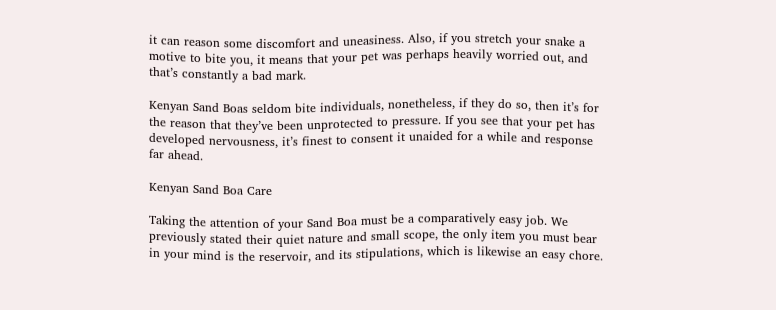it can reason some discomfort and uneasiness. Also, if you stretch your snake a motive to bite you, it means that your pet was perhaps heavily worried out, and that’s constantly a bad mark.

Kenyan Sand Boas seldom bite individuals, nonetheless, if they do so, then it’s for the reason that they’ve been unprotected to pressure. If you see that your pet has developed nervousness, it’s finest to consent it unaided for a while and response far ahead.

Kenyan Sand Boa Care

Taking the attention of your Sand Boa must be a comparatively easy job. We previously stated their quiet nature and small scope, the only item you must bear in your mind is the reservoir, and its stipulations, which is likewise an easy chore.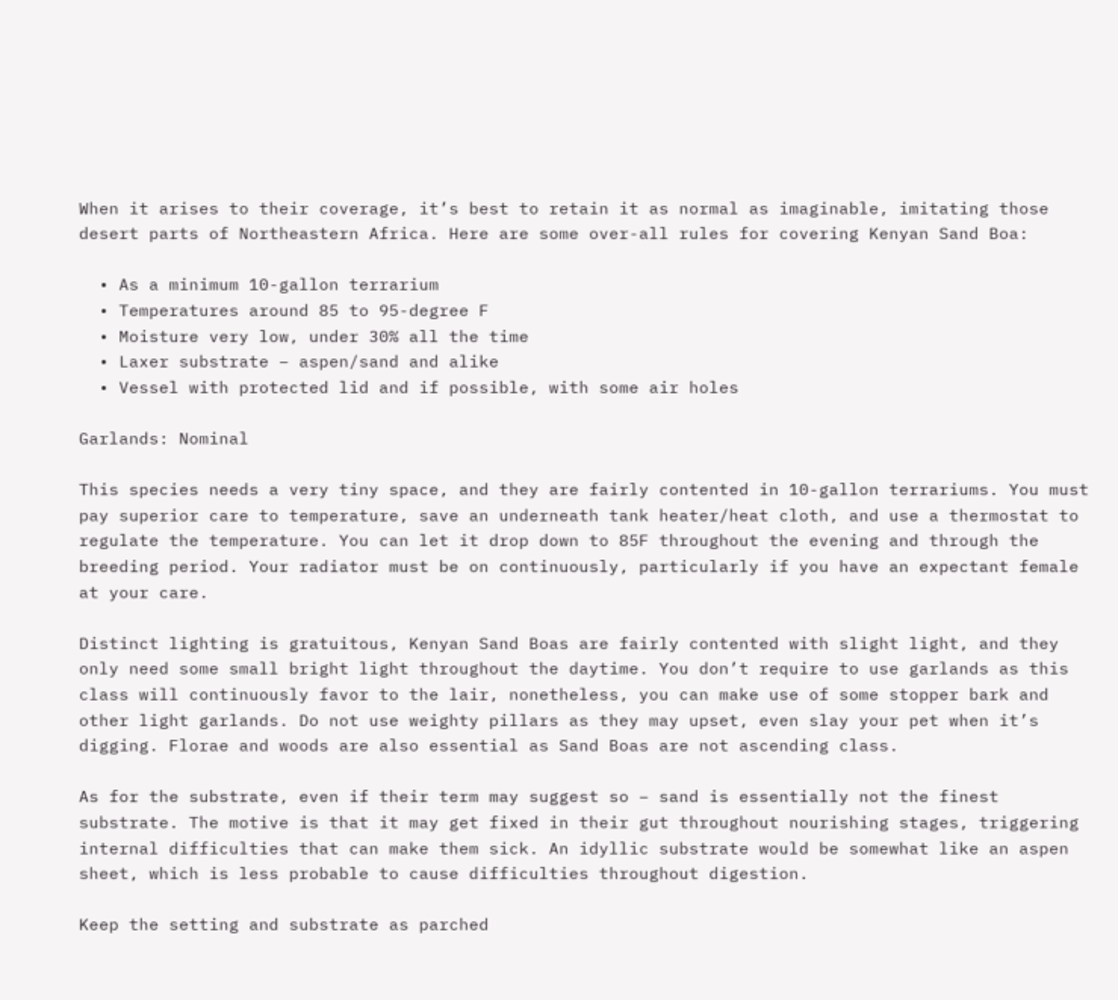When it arises to their coverage, it’s best to retain it as normal as imaginable, imitating those desert parts of Northeastern Africa. Here are some over-all rules for covering Kenyan Sand Boa:

  • As a minimum 10-gallon terrarium
  • Temperatures around 85 to 95-degree F
  • Moisture very low, under 30% all the time
  • Laxer substrate – aspen/sand and alike
  • Vessel with protected lid and if possible, with some air holes

Garlands: Nominal

This species needs a very tiny space, and they are fairly contented in 10-gallon terrariums. You must pay superior care to temperature, save an underneath tank heater/heat cloth, and use a thermostat to regulate the temperature. You can let it drop down to 85F throughout the evening and through the breeding period. Your radiator must be on continuously, particularly if you have an expectant female at your care.

Distinct lighting is gratuitous, Kenyan Sand Boas are fairly contented with slight light, and they only need some small bright light throughout the daytime. You don’t require to use garlands as this class will continuously favor to the lair, nonetheless, you can make use of some stopper bark and other light garlands. Do not use weighty pillars as they may upset, even slay your pet when it’s digging. Florae and woods are also essential as Sand Boas are not ascending class.

As for the substrate, even if their term may suggest so – sand is essentially not the finest substrate. The motive is that it may get fixed in their gut throughout nourishing stages, triggering internal difficulties that can make them sick. An idyllic substrate would be somewhat like an aspen sheet, which is less probable to cause difficulties throughout digestion.

Keep the setting and substrate as parched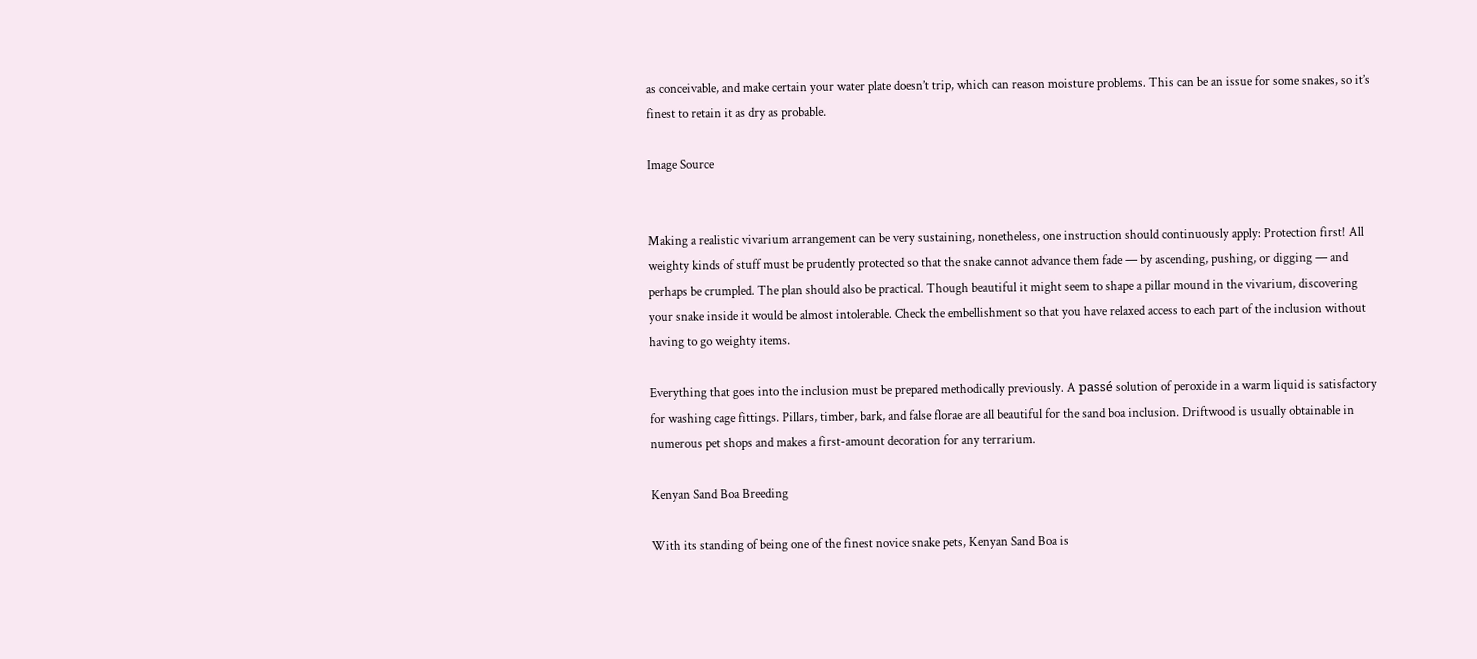as conceivable, and make certain your water plate doesn’t trip, which can reason moisture problems. This can be an issue for some snakes, so it’s finest to retain it as dry as probable.

Image Source


Making a realistic vivarium arrangement can be very sustaining, nonetheless, one instruction should continuously apply: Protection first! All weighty kinds of stuff must be prudently protected so that the snake cannot advance them fade — by ascending, pushing, or digging — and perhaps be crumpled. The plan should also be practical. Though beautiful it might seem to shape a pillar mound in the vivarium, discovering your snake inside it would be almost intolerable. Check the embellishment so that you have relaxed access to each part of the inclusion without having to go weighty items.

Everything that goes into the inclusion must be prepared methodically previously. A passé solution of peroxide in a warm liquid is satisfactory for washing cage fittings. Pillars, timber, bark, and false florae are all beautiful for the sand boa inclusion. Driftwood is usually obtainable in numerous pet shops and makes a first-amount decoration for any terrarium.

Kenyan Sand Boa Breeding

With its standing of being one of the finest novice snake pets, Kenyan Sand Boa is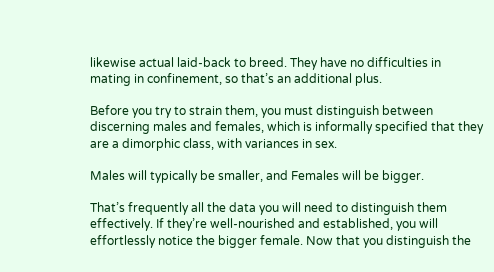likewise actual laid-back to breed. They have no difficulties in mating in confinement, so that’s an additional plus.

Before you try to strain them, you must distinguish between discerning males and females, which is informally specified that they are a dimorphic class, with variances in sex.

Males will typically be smaller, and Females will be bigger.

That’s frequently all the data you will need to distinguish them effectively. If they’re well-nourished and established, you will effortlessly notice the bigger female. Now that you distinguish the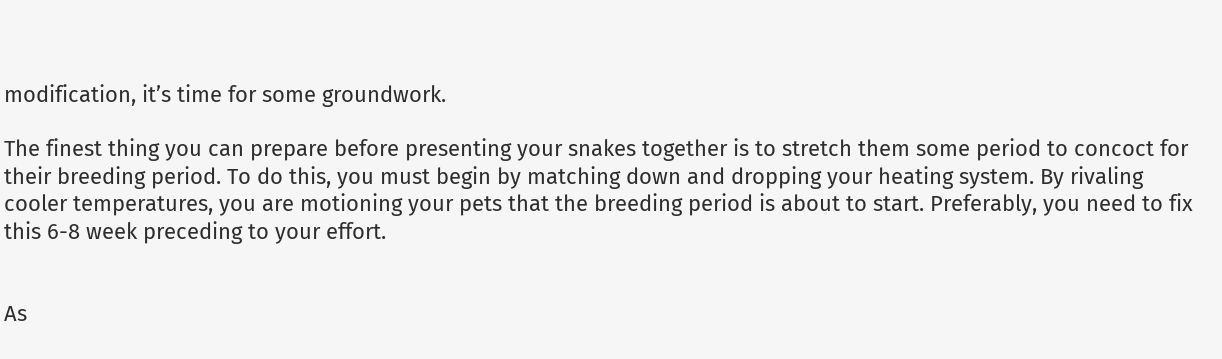modification, it’s time for some groundwork.

The finest thing you can prepare before presenting your snakes together is to stretch them some period to concoct for their breeding period. To do this, you must begin by matching down and dropping your heating system. By rivaling cooler temperatures, you are motioning your pets that the breeding period is about to start. Preferably, you need to fix this 6-8 week preceding to your effort.


As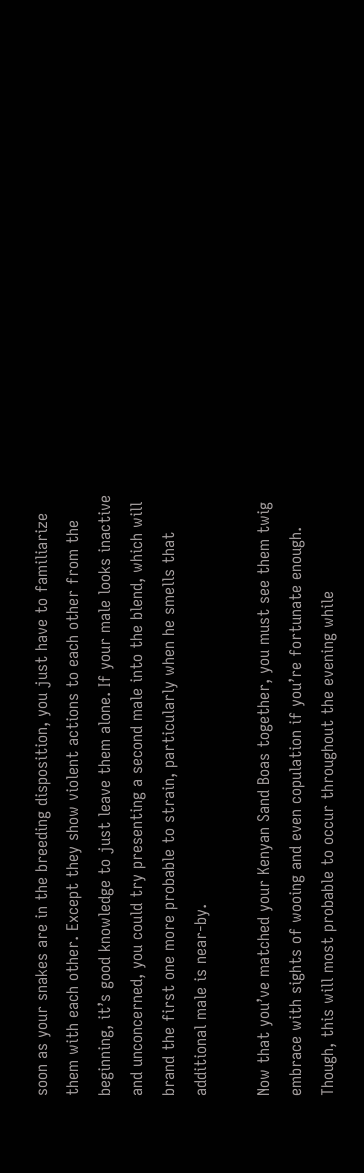soon as your snakes are in the breeding disposition, you just have to familiarize them with each other. Except they show violent actions to each other from the beginning, it’s good knowledge to just leave them alone. If your male looks inactive and unconcerned, you could try presenting a second male into the blend, which will brand the first one more probable to strain, particularly when he smells that additional male is near-by.

Now that you’ve matched your Kenyan Sand Boas together, you must see them twig embrace with sights of wooing and even copulation if you’re fortunate enough. Though, this will most probable to occur throughout the evening while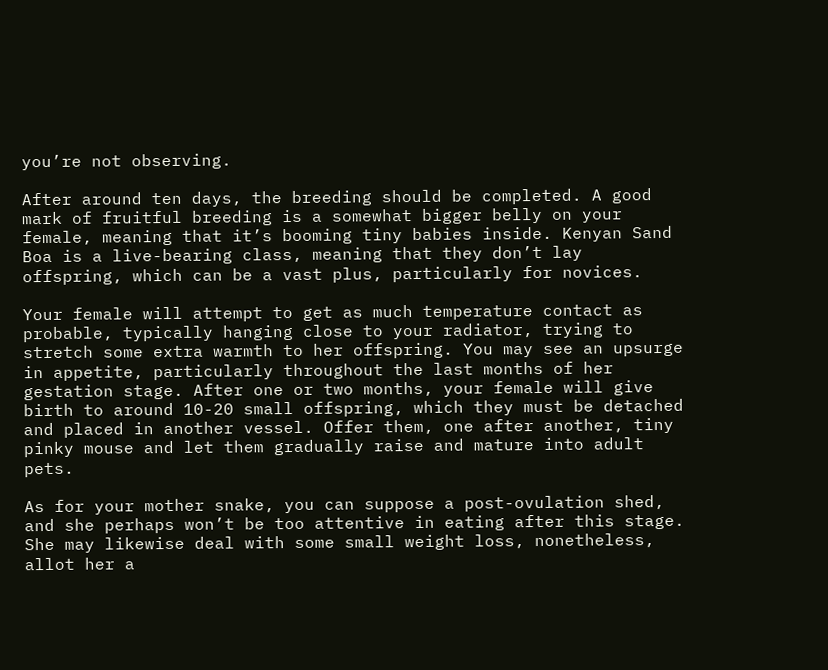you’re not observing.

After around ten days, the breeding should be completed. A good mark of fruitful breeding is a somewhat bigger belly on your female, meaning that it’s booming tiny babies inside. Kenyan Sand Boa is a live-bearing class, meaning that they don’t lay offspring, which can be a vast plus, particularly for novices.

Your female will attempt to get as much temperature contact as probable, typically hanging close to your radiator, trying to stretch some extra warmth to her offspring. You may see an upsurge in appetite, particularly throughout the last months of her gestation stage. After one or two months, your female will give birth to around 10-20 small offspring, which they must be detached and placed in another vessel. Offer them, one after another, tiny pinky mouse and let them gradually raise and mature into adult pets.

As for your mother snake, you can suppose a post-ovulation shed, and she perhaps won’t be too attentive in eating after this stage. She may likewise deal with some small weight loss, nonetheless, allot her a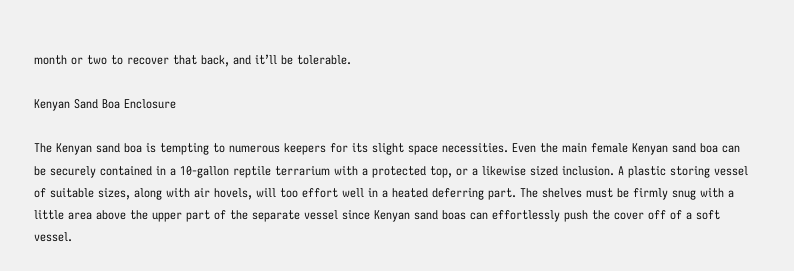month or two to recover that back, and it’ll be tolerable.

Kenyan Sand Boa Enclosure

The Kenyan sand boa is tempting to numerous keepers for its slight space necessities. Even the main female Kenyan sand boa can be securely contained in a 10-gallon reptile terrarium with a protected top, or a likewise sized inclusion. A plastic storing vessel of suitable sizes, along with air hovels, will too effort well in a heated deferring part. The shelves must be firmly snug with a little area above the upper part of the separate vessel since Kenyan sand boas can effortlessly push the cover off of a soft vessel.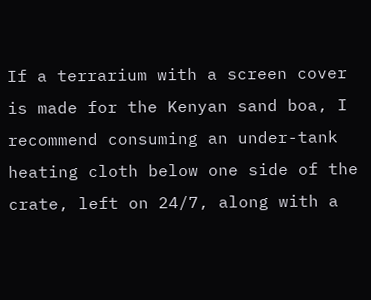If a terrarium with a screen cover is made for the Kenyan sand boa, I recommend consuming an under-tank heating cloth below one side of the crate, left on 24/7, along with a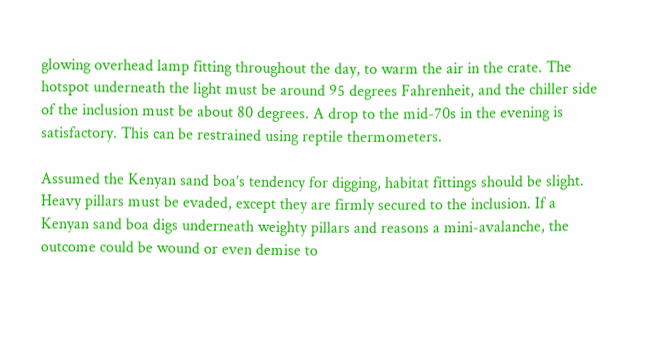glowing overhead lamp fitting throughout the day, to warm the air in the crate. The hotspot underneath the light must be around 95 degrees Fahrenheit, and the chiller side of the inclusion must be about 80 degrees. A drop to the mid-70s in the evening is satisfactory. This can be restrained using reptile thermometers.

Assumed the Kenyan sand boa’s tendency for digging, habitat fittings should be slight. Heavy pillars must be evaded, except they are firmly secured to the inclusion. If a Kenyan sand boa digs underneath weighty pillars and reasons a mini-avalanche, the outcome could be wound or even demise to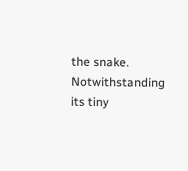the snake. Notwithstanding its tiny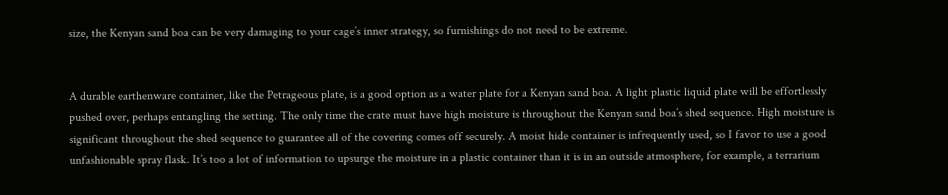size, the Kenyan sand boa can be very damaging to your cage’s inner strategy, so furnishings do not need to be extreme.


A durable earthenware container, like the Petrageous plate, is a good option as a water plate for a Kenyan sand boa. A light plastic liquid plate will be effortlessly pushed over, perhaps entangling the setting. The only time the crate must have high moisture is throughout the Kenyan sand boa’s shed sequence. High moisture is significant throughout the shed sequence to guarantee all of the covering comes off securely. A moist hide container is infrequently used, so I favor to use a good unfashionable spray flask. It’s too a lot of information to upsurge the moisture in a plastic container than it is in an outside atmosphere, for example, a terrarium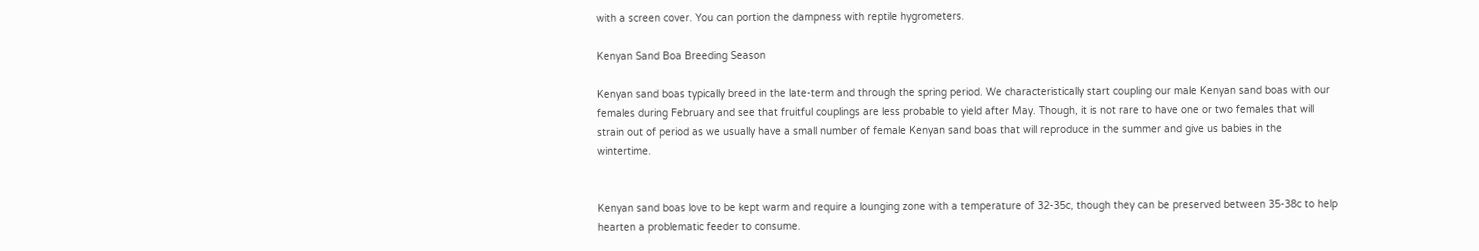with a screen cover. You can portion the dampness with reptile hygrometers.

Kenyan Sand Boa Breeding Season

Kenyan sand boas typically breed in the late-term and through the spring period. We characteristically start coupling our male Kenyan sand boas with our females during February and see that fruitful couplings are less probable to yield after May. Though, it is not rare to have one or two females that will strain out of period as we usually have a small number of female Kenyan sand boas that will reproduce in the summer and give us babies in the wintertime.


Kenyan sand boas love to be kept warm and require a lounging zone with a temperature of 32-35c, though they can be preserved between 35-38c to help hearten a problematic feeder to consume.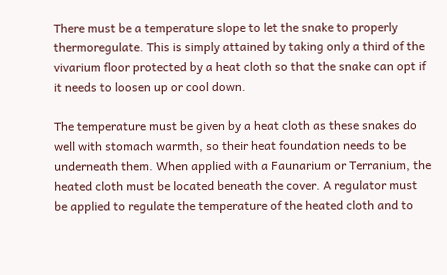There must be a temperature slope to let the snake to properly thermoregulate. This is simply attained by taking only a third of the vivarium floor protected by a heat cloth so that the snake can opt if it needs to loosen up or cool down.

The temperature must be given by a heat cloth as these snakes do well with stomach warmth, so their heat foundation needs to be underneath them. When applied with a Faunarium or Terranium, the heated cloth must be located beneath the cover. A regulator must be applied to regulate the temperature of the heated cloth and to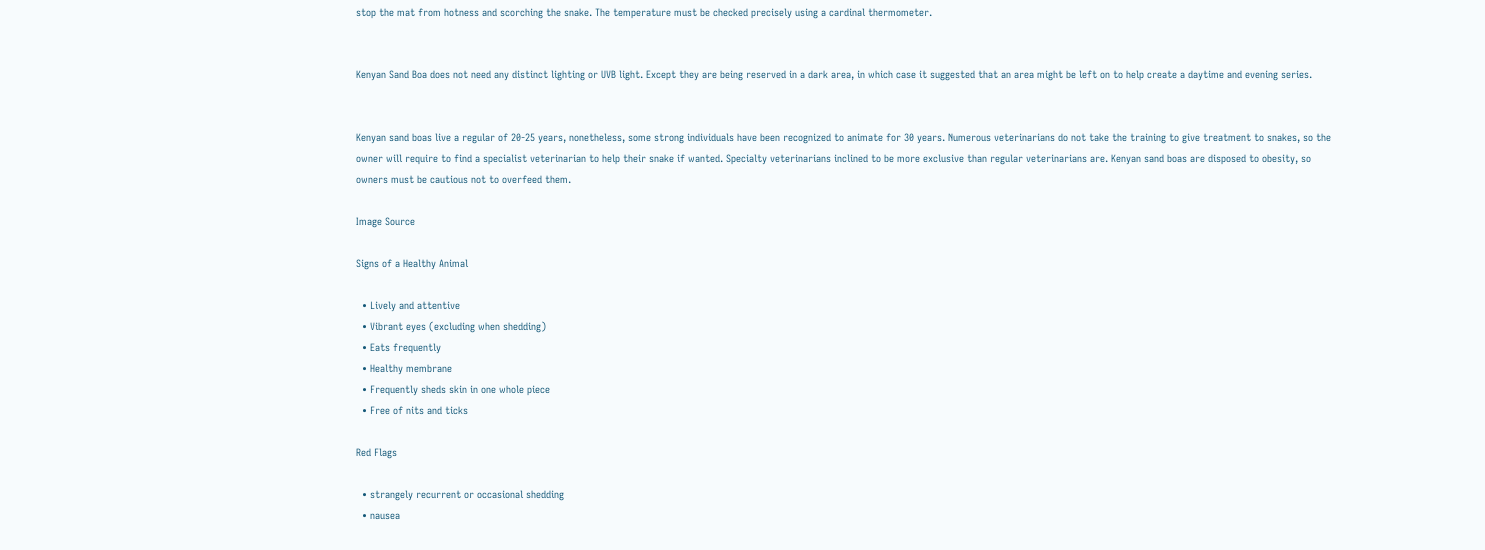stop the mat from hotness and scorching the snake. The temperature must be checked precisely using a cardinal thermometer.


Kenyan Sand Boa does not need any distinct lighting or UVB light. Except they are being reserved in a dark area, in which case it suggested that an area might be left on to help create a daytime and evening series.


Kenyan sand boas live a regular of 20-25 years, nonetheless, some strong individuals have been recognized to animate for 30 years. Numerous veterinarians do not take the training to give treatment to snakes, so the owner will require to find a specialist veterinarian to help their snake if wanted. Specialty veterinarians inclined to be more exclusive than regular veterinarians are. Kenyan sand boas are disposed to obesity, so owners must be cautious not to overfeed them.

Image Source

Signs of a Healthy Animal

  • Lively and attentive
  • Vibrant eyes (excluding when shedding)
  • Eats frequently
  • Healthy membrane
  • Frequently sheds skin in one whole piece
  • Free of nits and ticks

Red Flags

  • strangely recurrent or occasional shedding
  • nausea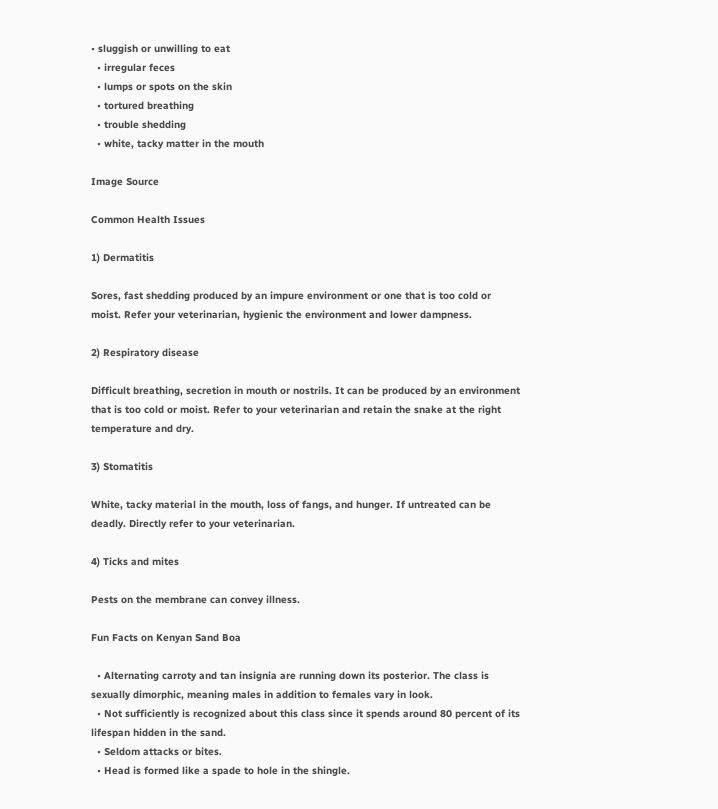• sluggish or unwilling to eat
  • irregular feces
  • lumps or spots on the skin
  • tortured breathing
  • trouble shedding
  • white, tacky matter in the mouth

Image Source

Common Health Issues

1) Dermatitis

Sores, fast shedding produced by an impure environment or one that is too cold or moist. Refer your veterinarian, hygienic the environment and lower dampness.

2) Respiratory disease

Difficult breathing, secretion in mouth or nostrils. It can be produced by an environment that is too cold or moist. Refer to your veterinarian and retain the snake at the right temperature and dry.

3) Stomatitis

White, tacky material in the mouth, loss of fangs, and hunger. If untreated can be deadly. Directly refer to your veterinarian.

4) Ticks and mites

Pests on the membrane can convey illness.

Fun Facts on Kenyan Sand Boa

  • Alternating carroty and tan insignia are running down its posterior. The class is sexually dimorphic, meaning males in addition to females vary in look.
  • Not sufficiently is recognized about this class since it spends around 80 percent of its lifespan hidden in the sand.
  • Seldom attacks or bites.
  • Head is formed like a spade to hole in the shingle.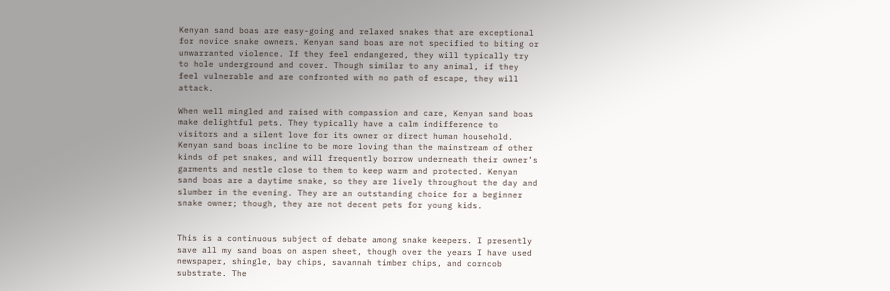Kenyan sand boas are easy-going and relaxed snakes that are exceptional for novice snake owners. Kenyan sand boas are not specified to biting or unwarranted violence. If they feel endangered, they will typically try to hole underground and cover. Though similar to any animal, if they feel vulnerable and are confronted with no path of escape, they will attack.

When well mingled and raised with compassion and care, Kenyan sand boas make delightful pets. They typically have a calm indifference to visitors and a silent love for its owner or direct human household. Kenyan sand boas incline to be more loving than the mainstream of other kinds of pet snakes, and will frequently borrow underneath their owner’s garments and nestle close to them to keep warm and protected. Kenyan sand boas are a daytime snake, so they are lively throughout the day and slumber in the evening. They are an outstanding choice for a beginner snake owner; though, they are not decent pets for young kids.


This is a continuous subject of debate among snake keepers. I presently save all my sand boas on aspen sheet, though over the years I have used newspaper, shingle, bay chips, savannah timber chips, and corncob substrate. The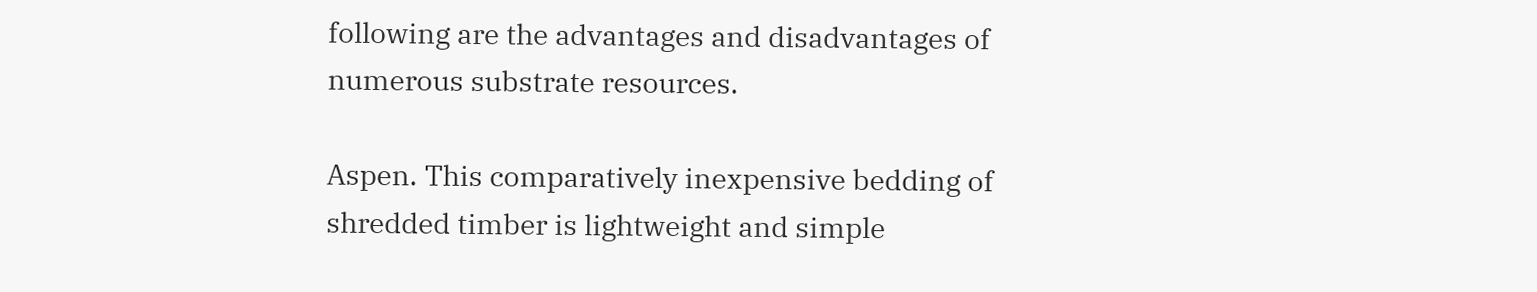following are the advantages and disadvantages of numerous substrate resources.

Aspen. This comparatively inexpensive bedding of shredded timber is lightweight and simple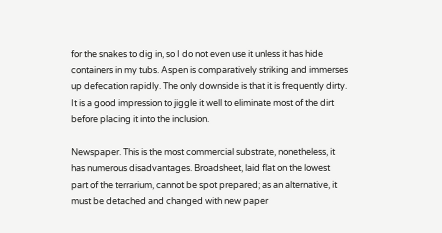for the snakes to dig in, so I do not even use it unless it has hide containers in my tubs. Aspen is comparatively striking and immerses up defecation rapidly. The only downside is that it is frequently dirty. It is a good impression to jiggle it well to eliminate most of the dirt before placing it into the inclusion.

Newspaper. This is the most commercial substrate, nonetheless, it has numerous disadvantages. Broadsheet, laid flat on the lowest part of the terrarium, cannot be spot prepared; as an alternative, it must be detached and changed with new paper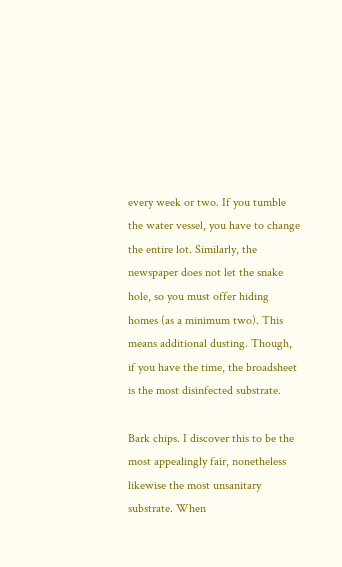every week or two. If you tumble the water vessel, you have to change the entire lot. Similarly, the newspaper does not let the snake hole, so you must offer hiding homes (as a minimum two). This means additional dusting. Though, if you have the time, the broadsheet is the most disinfected substrate.

Bark chips. I discover this to be the most appealingly fair, nonetheless likewise the most unsanitary substrate. When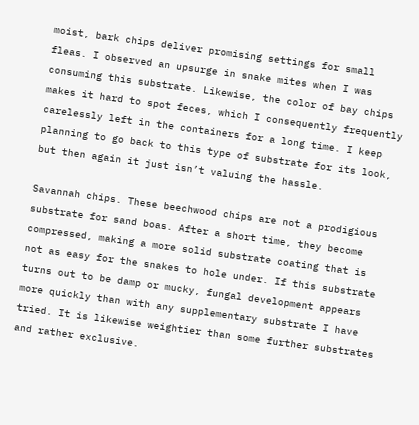moist, bark chips deliver promising settings for small fleas. I observed an upsurge in snake mites when I was consuming this substrate. Likewise, the color of bay chips makes it hard to spot feces, which I consequently frequently carelessly left in the containers for a long time. I keep planning to go back to this type of substrate for its look, but then again it just isn’t valuing the hassle.

Savannah chips. These beechwood chips are not a prodigious substrate for sand boas. After a short time, they become compressed, making a more solid substrate coating that is not as easy for the snakes to hole under. If this substrate turns out to be damp or mucky, fungal development appears more quickly than with any supplementary substrate I have tried. It is likewise weightier than some further substrates and rather exclusive.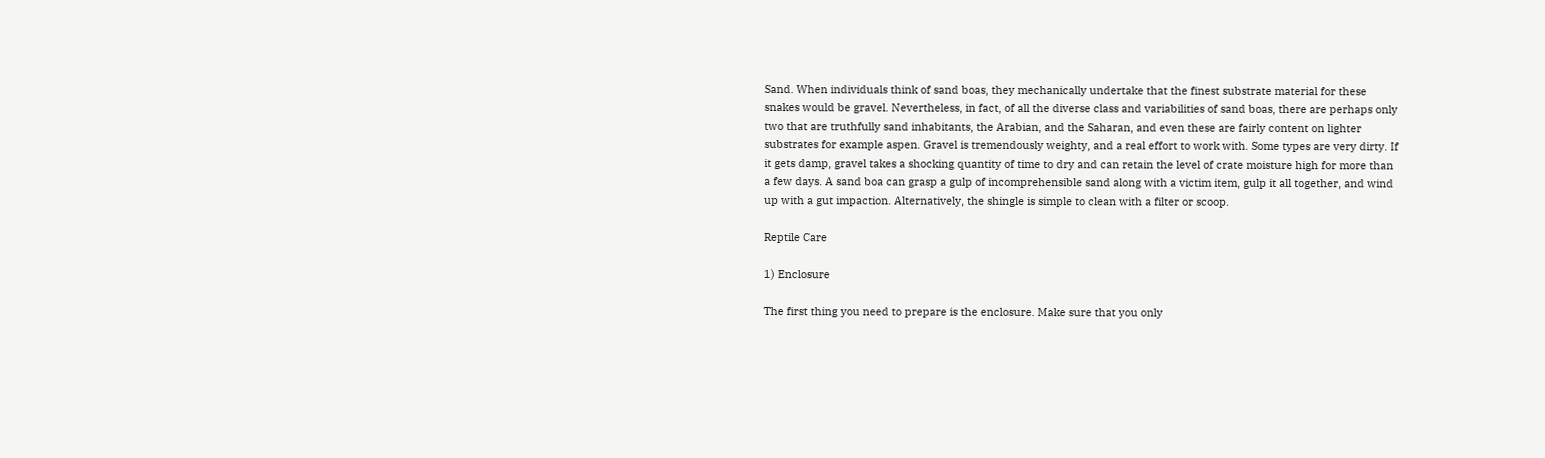Sand. When individuals think of sand boas, they mechanically undertake that the finest substrate material for these snakes would be gravel. Nevertheless, in fact, of all the diverse class and variabilities of sand boas, there are perhaps only two that are truthfully sand inhabitants, the Arabian, and the Saharan, and even these are fairly content on lighter substrates for example aspen. Gravel is tremendously weighty, and a real effort to work with. Some types are very dirty. If it gets damp, gravel takes a shocking quantity of time to dry and can retain the level of crate moisture high for more than a few days. A sand boa can grasp a gulp of incomprehensible sand along with a victim item, gulp it all together, and wind up with a gut impaction. Alternatively, the shingle is simple to clean with a filter or scoop.

Reptile Care

1) Enclosure

The first thing you need to prepare is the enclosure. Make sure that you only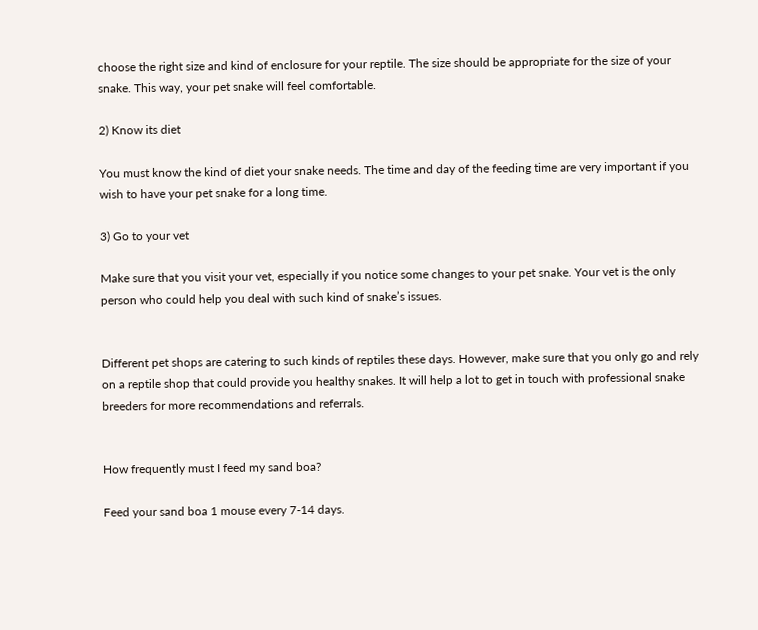choose the right size and kind of enclosure for your reptile. The size should be appropriate for the size of your snake. This way, your pet snake will feel comfortable.

2) Know its diet

You must know the kind of diet your snake needs. The time and day of the feeding time are very important if you wish to have your pet snake for a long time.

3) Go to your vet

Make sure that you visit your vet, especially if you notice some changes to your pet snake. Your vet is the only person who could help you deal with such kind of snake’s issues.


Different pet shops are catering to such kinds of reptiles these days. However, make sure that you only go and rely on a reptile shop that could provide you healthy snakes. It will help a lot to get in touch with professional snake breeders for more recommendations and referrals.


How frequently must I feed my sand boa?

Feed your sand boa 1 mouse every 7-14 days.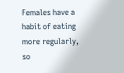Females have a habit of eating more regularly, so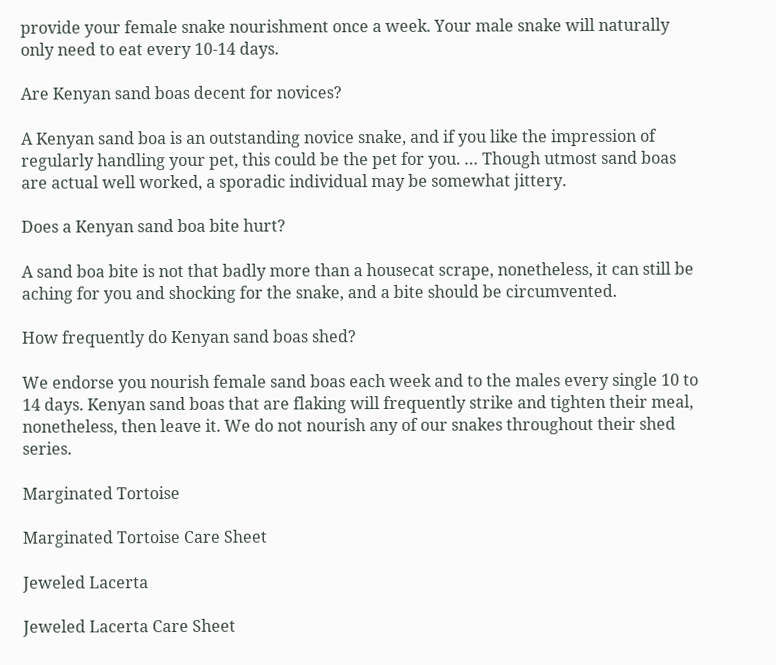provide your female snake nourishment once a week. Your male snake will naturally only need to eat every 10-14 days.

Are Kenyan sand boas decent for novices?

A Kenyan sand boa is an outstanding novice snake, and if you like the impression of regularly handling your pet, this could be the pet for you. … Though utmost sand boas are actual well worked, a sporadic individual may be somewhat jittery.

Does a Kenyan sand boa bite hurt?

A sand boa bite is not that badly more than a housecat scrape, nonetheless, it can still be aching for you and shocking for the snake, and a bite should be circumvented.

How frequently do Kenyan sand boas shed?

We endorse you nourish female sand boas each week and to the males every single 10 to 14 days. Kenyan sand boas that are flaking will frequently strike and tighten their meal, nonetheless, then leave it. We do not nourish any of our snakes throughout their shed series.

Marginated Tortoise

Marginated Tortoise Care Sheet

Jeweled Lacerta

Jeweled Lacerta Care Sheet